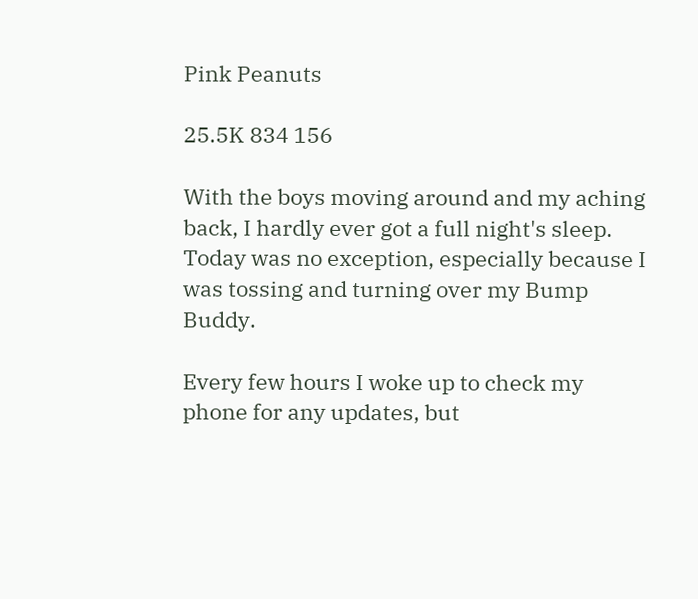Pink Peanuts

25.5K 834 156

With the boys moving around and my aching back, I hardly ever got a full night's sleep. Today was no exception, especially because I was tossing and turning over my Bump Buddy.

Every few hours I woke up to check my
phone for any updates, but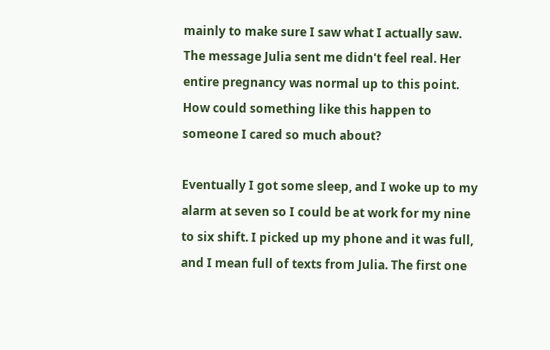mainly to make sure I saw what I actually saw. The message Julia sent me didn't feel real. Her entire pregnancy was normal up to this point. How could something like this happen to someone I cared so much about?

Eventually I got some sleep, and I woke up to my alarm at seven so I could be at work for my nine to six shift. I picked up my phone and it was full, and I mean full of texts from Julia. The first one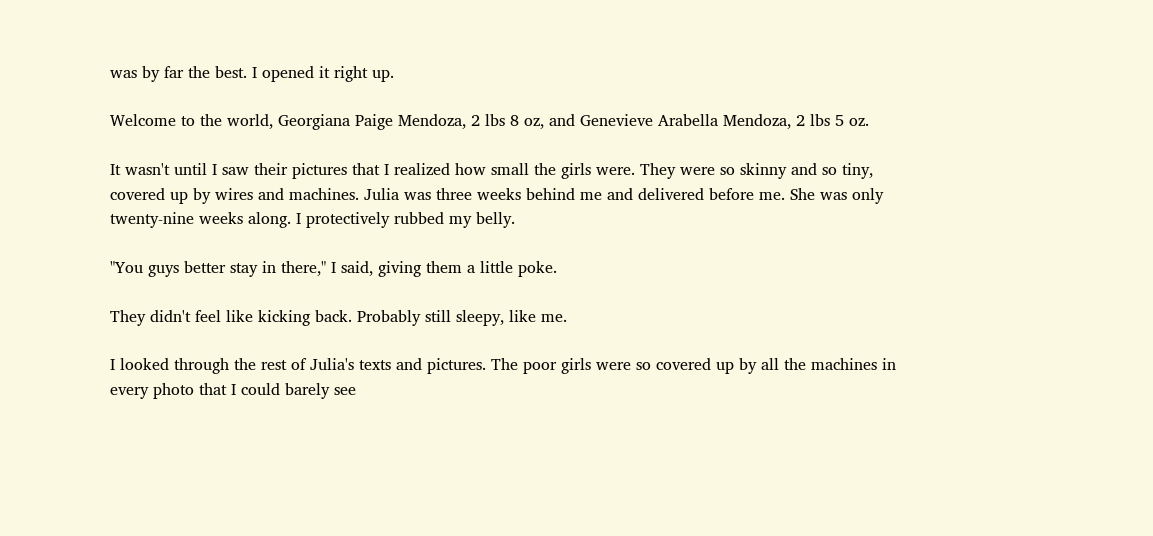was by far the best. I opened it right up.

Welcome to the world, Georgiana Paige Mendoza, 2 lbs 8 oz, and Genevieve Arabella Mendoza, 2 lbs 5 oz.

It wasn't until I saw their pictures that I realized how small the girls were. They were so skinny and so tiny, covered up by wires and machines. Julia was three weeks behind me and delivered before me. She was only twenty-nine weeks along. I protectively rubbed my belly.

"You guys better stay in there," I said, giving them a little poke.

They didn't feel like kicking back. Probably still sleepy, like me.

I looked through the rest of Julia's texts and pictures. The poor girls were so covered up by all the machines in every photo that I could barely see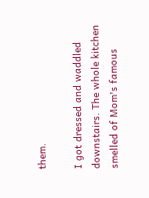them.

I got dressed and waddled downstairs. The whole kitchen smelled of Mom's famous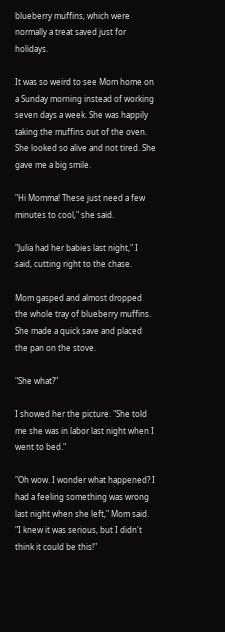blueberry muffins, which were normally a treat saved just for holidays.

It was so weird to see Mom home on a Sunday morning instead of working seven days a week. She was happily taking the muffins out of the oven. She looked so alive and not tired. She gave me a big smile.

"Hi Momma! These just need a few minutes to cool," she said.

"Julia had her babies last night," I said, cutting right to the chase.

Mom gasped and almost dropped the whole tray of blueberry muffins. She made a quick save and placed the pan on the stove.

"She what?"

I showed her the picture. "She told me she was in labor last night when I went to bed."

"Oh wow. I wonder what happened? I had a feeling something was wrong last night when she left," Mom said. "I knew it was serious, but I didn't think it could be this!"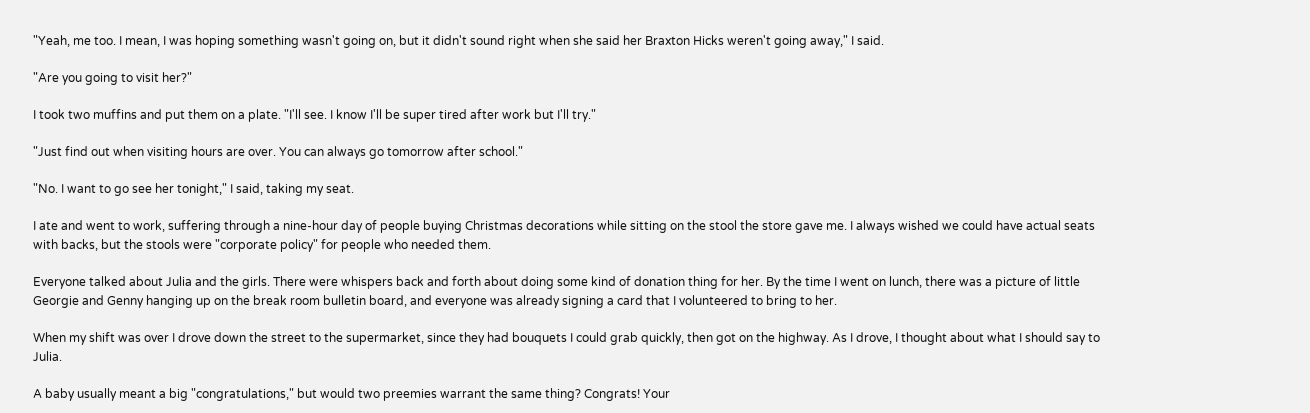"Yeah, me too. I mean, I was hoping something wasn't going on, but it didn't sound right when she said her Braxton Hicks weren't going away," I said.

"Are you going to visit her?"

I took two muffins and put them on a plate. "I'll see. I know I'll be super tired after work but I'll try."

"Just find out when visiting hours are over. You can always go tomorrow after school."

"No. I want to go see her tonight," I said, taking my seat.

I ate and went to work, suffering through a nine-hour day of people buying Christmas decorations while sitting on the stool the store gave me. I always wished we could have actual seats with backs, but the stools were "corporate policy" for people who needed them.

Everyone talked about Julia and the girls. There were whispers back and forth about doing some kind of donation thing for her. By the time I went on lunch, there was a picture of little Georgie and Genny hanging up on the break room bulletin board, and everyone was already signing a card that I volunteered to bring to her.

When my shift was over I drove down the street to the supermarket, since they had bouquets I could grab quickly, then got on the highway. As I drove, I thought about what I should say to Julia.

A baby usually meant a big "congratulations," but would two preemies warrant the same thing? Congrats! Your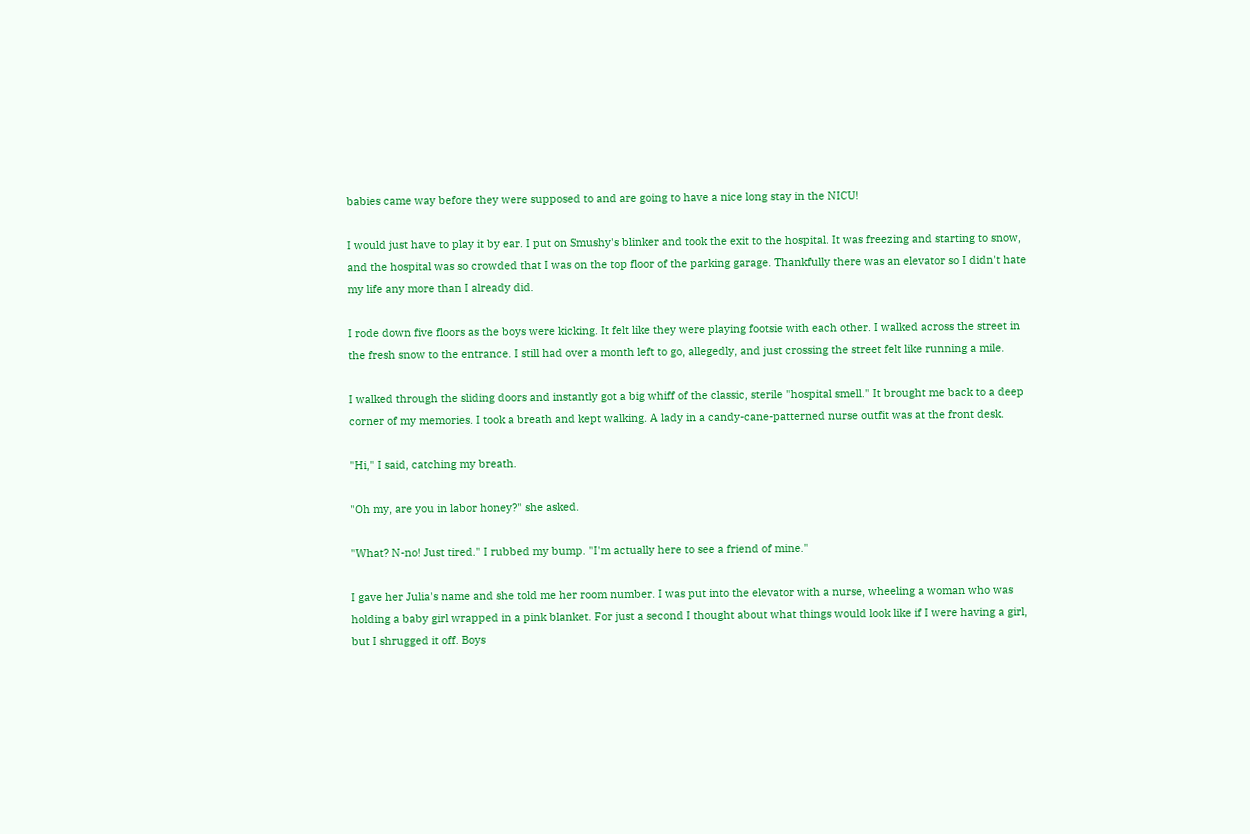babies came way before they were supposed to and are going to have a nice long stay in the NICU!

I would just have to play it by ear. I put on Smushy's blinker and took the exit to the hospital. It was freezing and starting to snow, and the hospital was so crowded that I was on the top floor of the parking garage. Thankfully there was an elevator so I didn't hate my life any more than I already did.

I rode down five floors as the boys were kicking. It felt like they were playing footsie with each other. I walked across the street in the fresh snow to the entrance. I still had over a month left to go, allegedly, and just crossing the street felt like running a mile.

I walked through the sliding doors and instantly got a big whiff of the classic, sterile "hospital smell." It brought me back to a deep corner of my memories. I took a breath and kept walking. A lady in a candy-cane-patterned nurse outfit was at the front desk.

"Hi," I said, catching my breath.

"Oh my, are you in labor honey?" she asked.

"What? N-no! Just tired." I rubbed my bump. "I'm actually here to see a friend of mine."

I gave her Julia's name and she told me her room number. I was put into the elevator with a nurse, wheeling a woman who was holding a baby girl wrapped in a pink blanket. For just a second I thought about what things would look like if I were having a girl, but I shrugged it off. Boys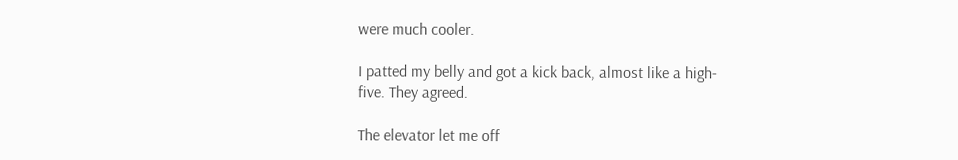were much cooler.

I patted my belly and got a kick back, almost like a high-five. They agreed.

The elevator let me off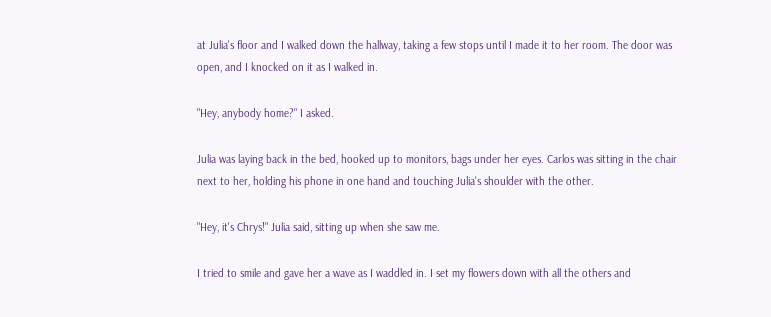at Julia's floor and I walked down the hallway, taking a few stops until I made it to her room. The door was open, and I knocked on it as I walked in.

"Hey, anybody home?" I asked.

Julia was laying back in the bed, hooked up to monitors, bags under her eyes. Carlos was sitting in the chair next to her, holding his phone in one hand and touching Julia's shoulder with the other.

"Hey, it's Chrys!" Julia said, sitting up when she saw me.

I tried to smile and gave her a wave as I waddled in. I set my flowers down with all the others and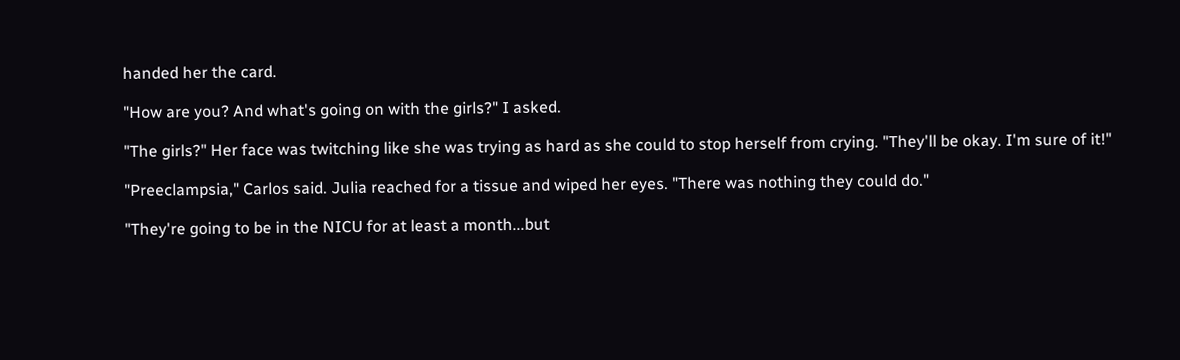handed her the card.

"How are you? And what's going on with the girls?" I asked.

"The girls?" Her face was twitching like she was trying as hard as she could to stop herself from crying. "They'll be okay. I'm sure of it!"

"Preeclampsia," Carlos said. Julia reached for a tissue and wiped her eyes. "There was nothing they could do."

"They're going to be in the NICU for at least a month...but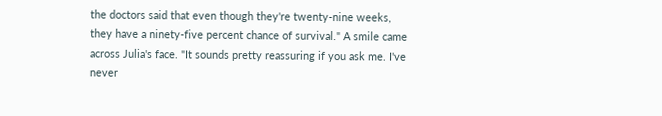the doctors said that even though they're twenty-nine weeks, they have a ninety-five percent chance of survival." A smile came across Julia's face. "It sounds pretty reassuring if you ask me. I've never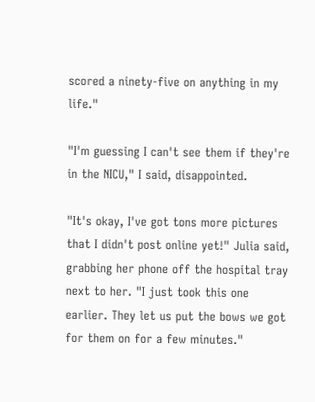scored a ninety-five on anything in my life."

"I'm guessing I can't see them if they're in the NICU," I said, disappointed.

"It's okay, I've got tons more pictures that I didn't post online yet!" Julia said, grabbing her phone off the hospital tray next to her. "I just took this one earlier. They let us put the bows we got for them on for a few minutes."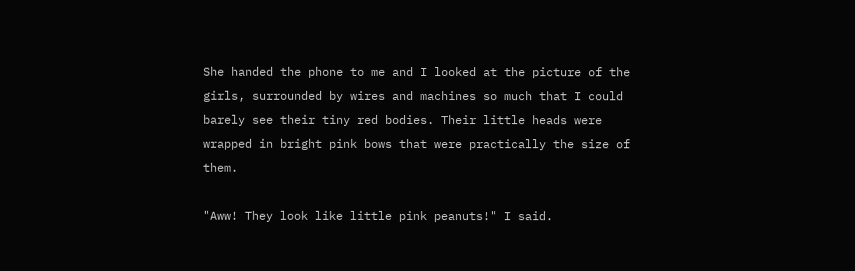She handed the phone to me and I looked at the picture of the girls, surrounded by wires and machines so much that I could barely see their tiny red bodies. Their little heads were wrapped in bright pink bows that were practically the size of them.

"Aww! They look like little pink peanuts!" I said.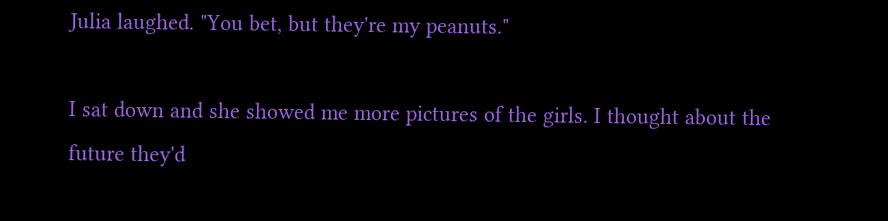Julia laughed. "You bet, but they're my peanuts."

I sat down and she showed me more pictures of the girls. I thought about the future they'd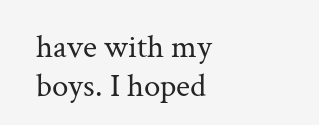have with my boys. I hoped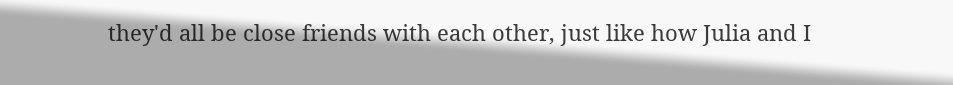they'd all be close friends with each other, just like how Julia and I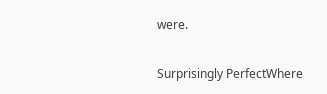were.

Surprisingly PerfectWhere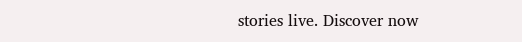stories live. Discover now